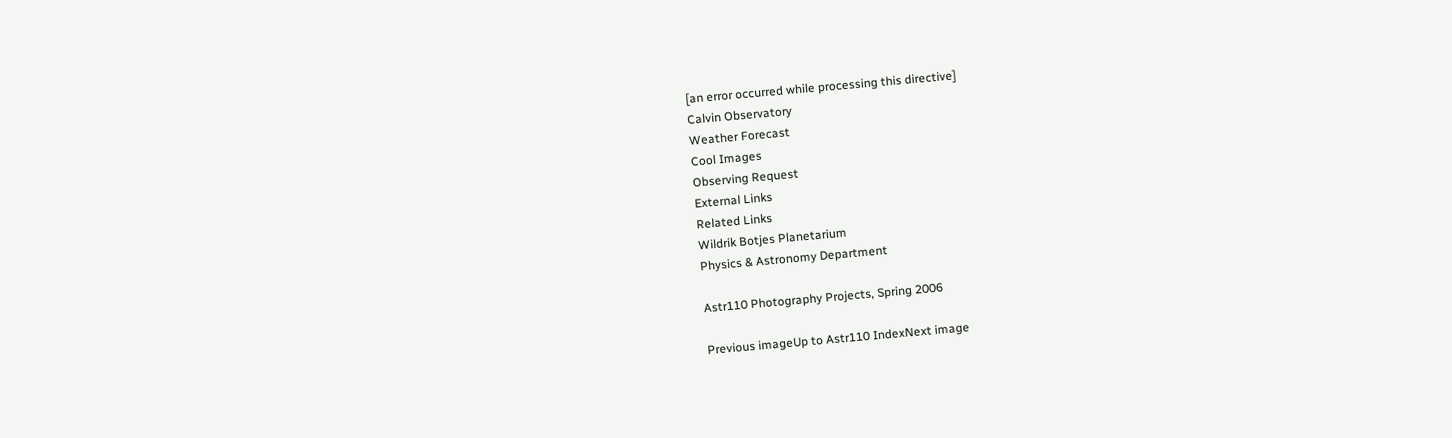[an error occurred while processing this directive]
Calvin Observatory
Weather Forecast
Cool Images
Observing Request
External Links
Related Links
Wildrik Botjes Planetarium
Physics & Astronomy Department

Astr110 Photography Projects, Spring 2006

Previous imageUp to Astr110 IndexNext image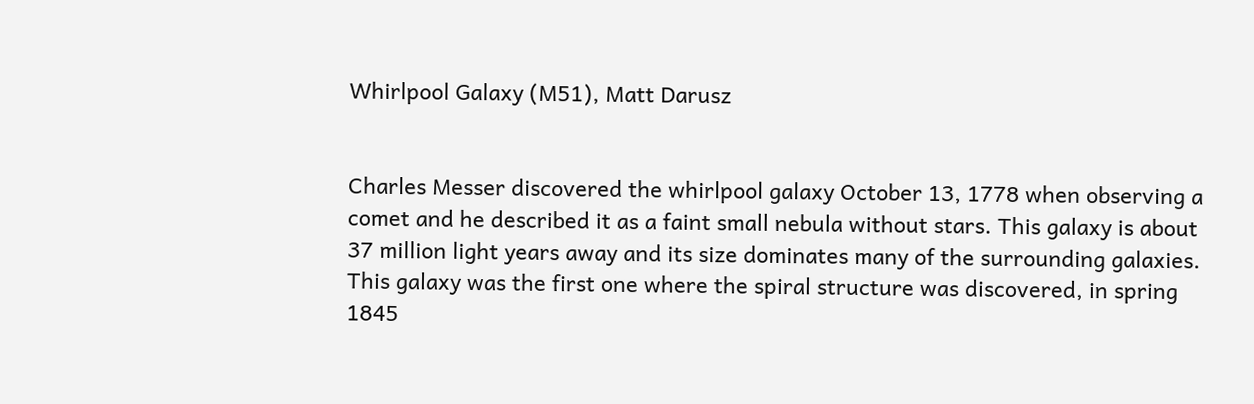Whirlpool Galaxy (M51), Matt Darusz


Charles Messer discovered the whirlpool galaxy October 13, 1778 when observing a comet and he described it as a faint small nebula without stars. This galaxy is about 37 million light years away and its size dominates many of the surrounding galaxies. This galaxy was the first one where the spiral structure was discovered, in spring 1845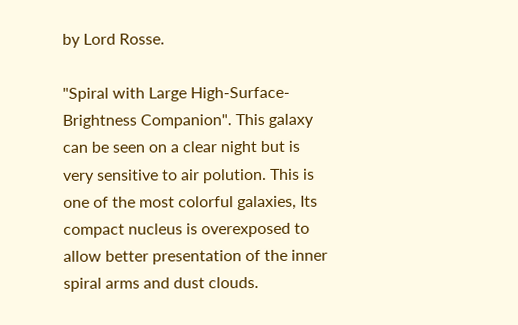by Lord Rosse.

"Spiral with Large High-Surface-Brightness Companion". This galaxy can be seen on a clear night but is very sensitive to air polution. This is one of the most colorful galaxies, Its compact nucleus is overexposed to allow better presentation of the inner spiral arms and dust clouds.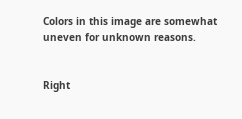Colors in this image are somewhat uneven for unknown reasons.


Right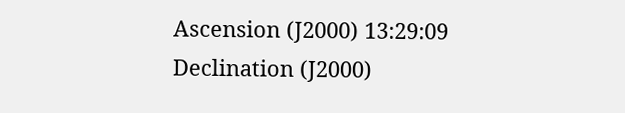Ascension (J2000) 13:29:09
Declination (J2000)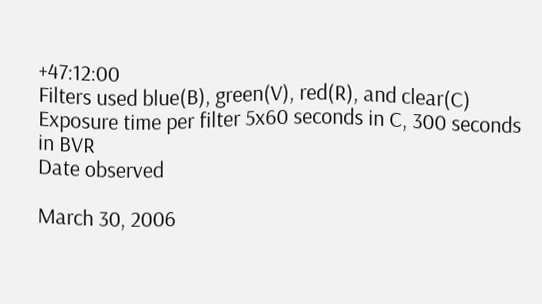+47:12:00
Filters used blue(B), green(V), red(R), and clear(C)
Exposure time per filter 5x60 seconds in C, 300 seconds in BVR
Date observed

March 30, 2006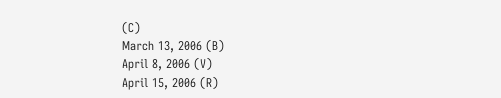(C)
March 13, 2006 (B)
April 8, 2006 (V)
April 15, 2006 (R)